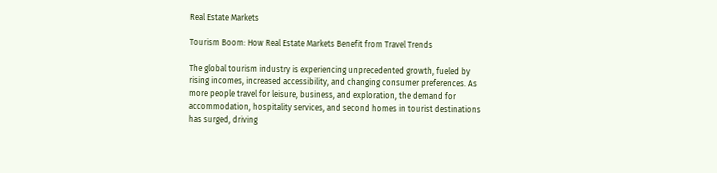Real Estate Markets

Tourism Boom: How Real Estate Markets Benefit from Travel Trends

The global tourism industry is experiencing unprecedented growth, fueled by rising incomes, increased accessibility, and changing consumer preferences. As more people travel for leisure, business, and exploration, the demand for accommodation, hospitality services, and second homes in tourist destinations has surged, driving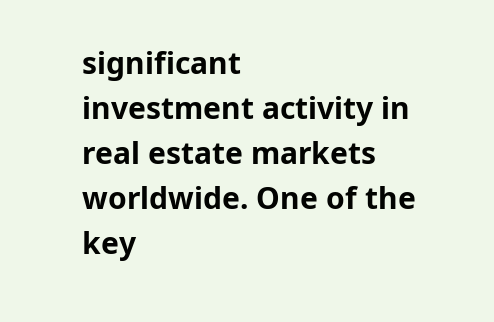significant investment activity in real estate markets worldwide. One of the key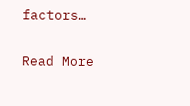factors…

Read More